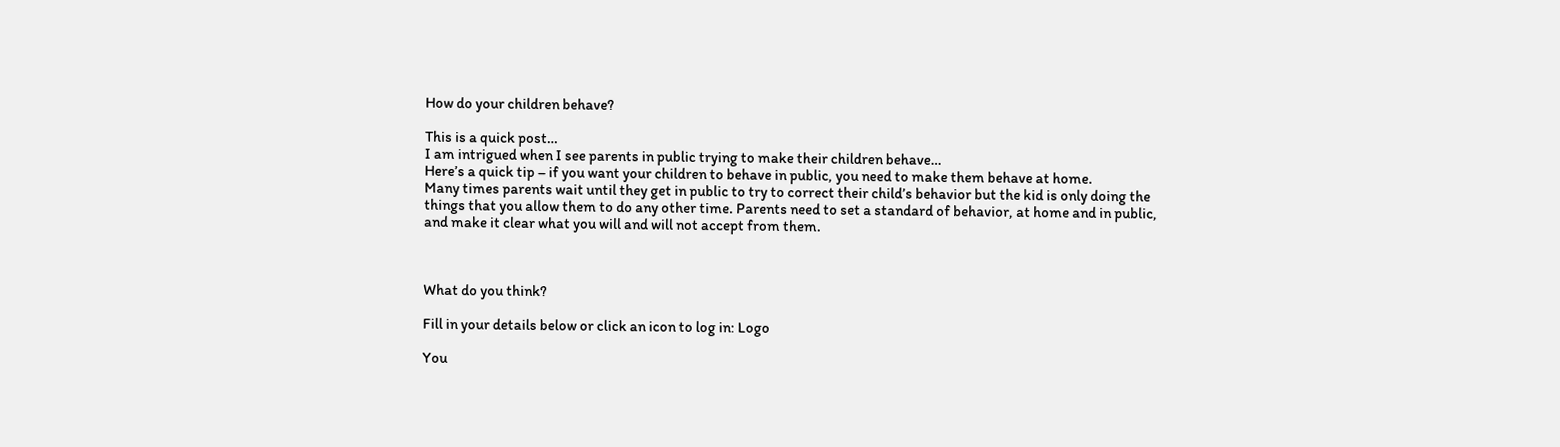How do your children behave?

This is a quick post…
I am intrigued when I see parents in public trying to make their children behave…
Here’s a quick tip – if you want your children to behave in public, you need to make them behave at home.
Many times parents wait until they get in public to try to correct their child’s behavior but the kid is only doing the things that you allow them to do any other time. Parents need to set a standard of behavior, at home and in public, and make it clear what you will and will not accept from them.



What do you think?

Fill in your details below or click an icon to log in: Logo

You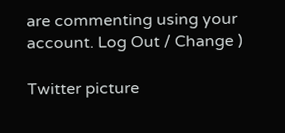are commenting using your account. Log Out / Change )

Twitter picture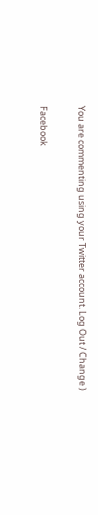You are commenting using your Twitter account. Log Out / Change )

Facebook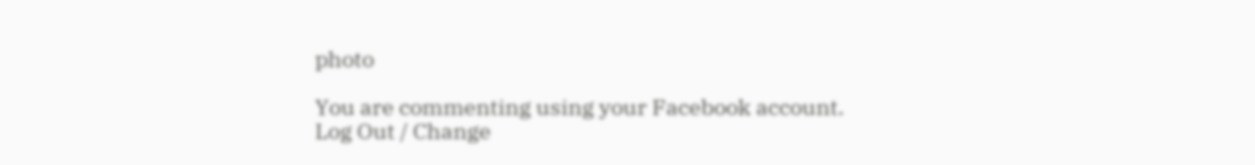photo

You are commenting using your Facebook account. Log Out / Change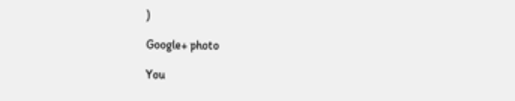)

Google+ photo

You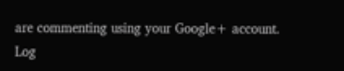are commenting using your Google+ account. Log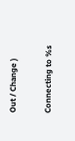Out / Change )

Connecting to %s